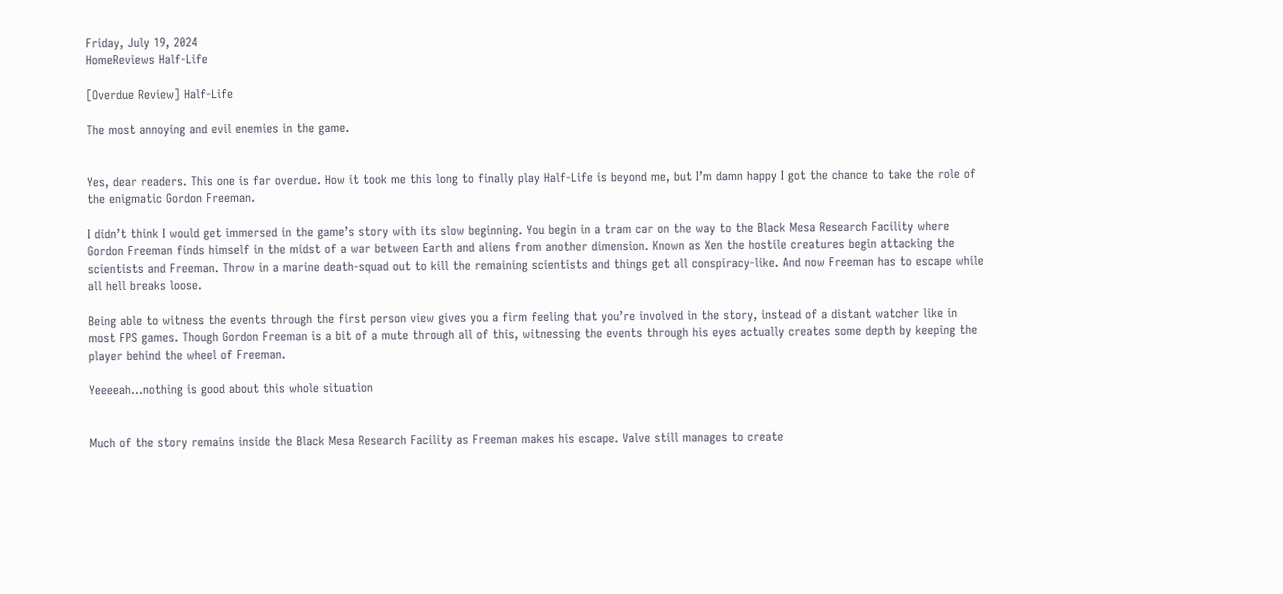Friday, July 19, 2024
HomeReviews Half-Life

[Overdue Review] Half-Life

The most annoying and evil enemies in the game.


Yes, dear readers. This one is far overdue. How it took me this long to finally play Half-Life is beyond me, but I’m damn happy I got the chance to take the role of the enigmatic Gordon Freeman.

I didn’t think I would get immersed in the game’s story with its slow beginning. You begin in a tram car on the way to the Black Mesa Research Facility where Gordon Freeman finds himself in the midst of a war between Earth and aliens from another dimension. Known as Xen the hostile creatures begin attacking the scientists and Freeman. Throw in a marine death-squad out to kill the remaining scientists and things get all conspiracy-like. And now Freeman has to escape while all hell breaks loose.

Being able to witness the events through the first person view gives you a firm feeling that you’re involved in the story, instead of a distant watcher like in most FPS games. Though Gordon Freeman is a bit of a mute through all of this, witnessing the events through his eyes actually creates some depth by keeping the player behind the wheel of Freeman.

Yeeeeah…nothing is good about this whole situation


Much of the story remains inside the Black Mesa Research Facility as Freeman makes his escape. Valve still manages to create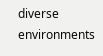diverse environments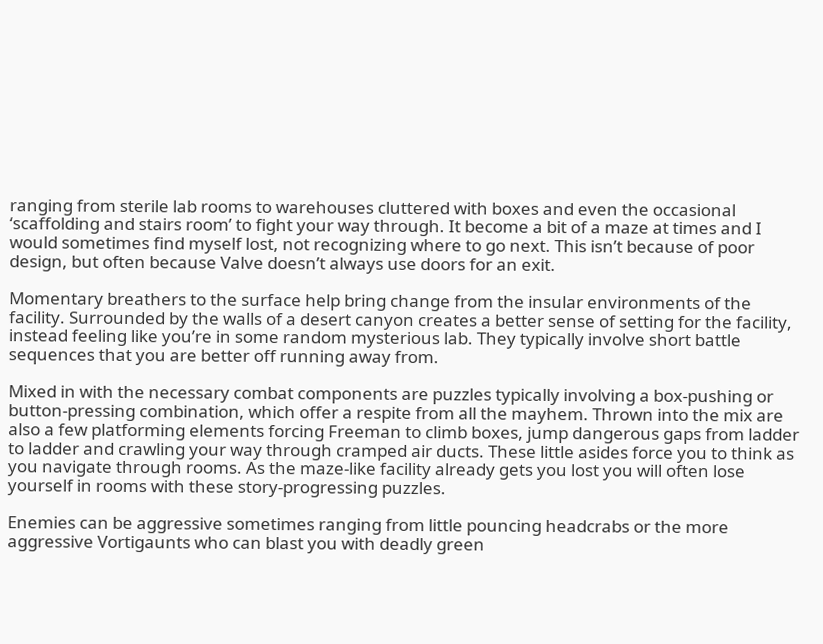ranging from sterile lab rooms to warehouses cluttered with boxes and even the occasional ‘scaffolding and stairs room’ to fight your way through. It become a bit of a maze at times and I would sometimes find myself lost, not recognizing where to go next. This isn’t because of poor design, but often because Valve doesn’t always use doors for an exit.

Momentary breathers to the surface help bring change from the insular environments of the facility. Surrounded by the walls of a desert canyon creates a better sense of setting for the facility, instead feeling like you’re in some random mysterious lab. They typically involve short battle sequences that you are better off running away from.

Mixed in with the necessary combat components are puzzles typically involving a box-pushing or button-pressing combination, which offer a respite from all the mayhem. Thrown into the mix are also a few platforming elements forcing Freeman to climb boxes, jump dangerous gaps from ladder to ladder and crawling your way through cramped air ducts. These little asides force you to think as you navigate through rooms. As the maze-like facility already gets you lost you will often lose yourself in rooms with these story-progressing puzzles.

Enemies can be aggressive sometimes ranging from little pouncing headcrabs or the more aggressive Vortigaunts who can blast you with deadly green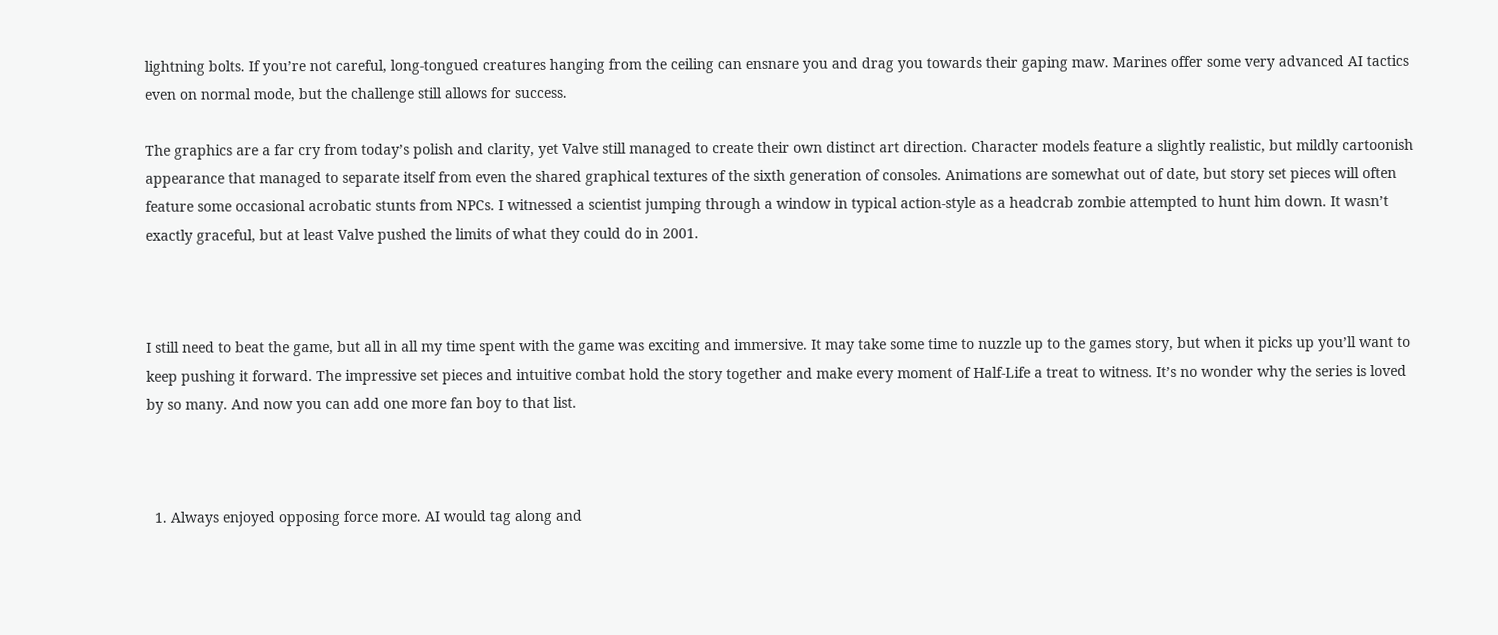lightning bolts. If you’re not careful, long-tongued creatures hanging from the ceiling can ensnare you and drag you towards their gaping maw. Marines offer some very advanced AI tactics even on normal mode, but the challenge still allows for success.

The graphics are a far cry from today’s polish and clarity, yet Valve still managed to create their own distinct art direction. Character models feature a slightly realistic, but mildly cartoonish appearance that managed to separate itself from even the shared graphical textures of the sixth generation of consoles. Animations are somewhat out of date, but story set pieces will often feature some occasional acrobatic stunts from NPCs. I witnessed a scientist jumping through a window in typical action-style as a headcrab zombie attempted to hunt him down. It wasn’t exactly graceful, but at least Valve pushed the limits of what they could do in 2001.



I still need to beat the game, but all in all my time spent with the game was exciting and immersive. It may take some time to nuzzle up to the games story, but when it picks up you’ll want to keep pushing it forward. The impressive set pieces and intuitive combat hold the story together and make every moment of Half-Life a treat to witness. It’s no wonder why the series is loved by so many. And now you can add one more fan boy to that list.



  1. Always enjoyed opposing force more. AI would tag along and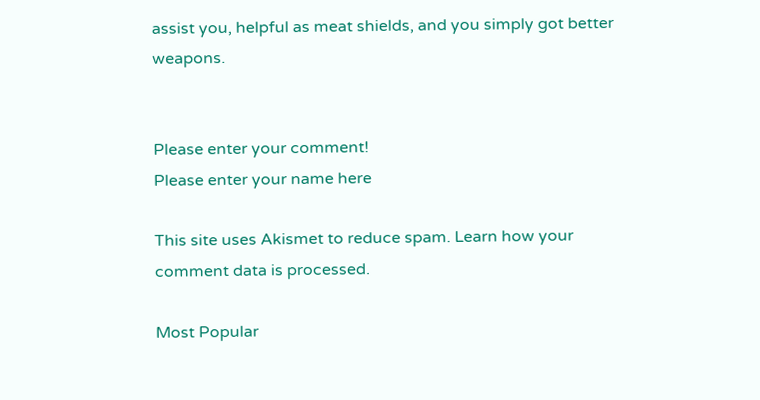assist you, helpful as meat shields, and you simply got better weapons.


Please enter your comment!
Please enter your name here

This site uses Akismet to reduce spam. Learn how your comment data is processed.

Most Popular